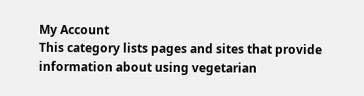My Account
This category lists pages and sites that provide information about using vegetarian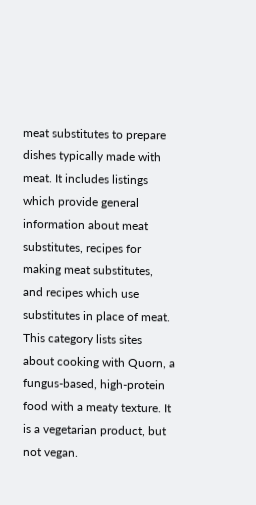meat substitutes to prepare dishes typically made with meat. It includes listings which provide general information about meat substitutes, recipes for making meat substitutes, and recipes which use substitutes in place of meat.
This category lists sites about cooking with Quorn, a fungus-based, high-protein food with a meaty texture. It is a vegetarian product, but not vegan.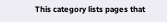This category lists pages that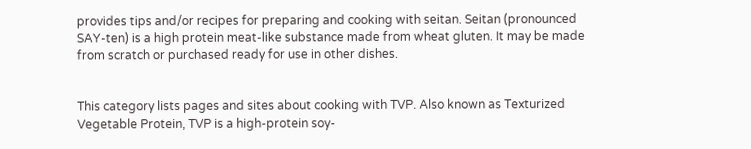provides tips and/or recipes for preparing and cooking with seitan. Seitan (pronounced SAY-ten) is a high protein meat-like substance made from wheat gluten. It may be made from scratch or purchased ready for use in other dishes.


This category lists pages and sites about cooking with TVP. Also known as Texturized Vegetable Protein, TVP is a high-protein soy-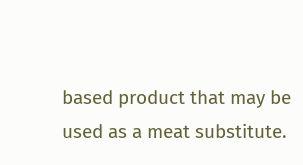based product that may be used as a meat substitute.